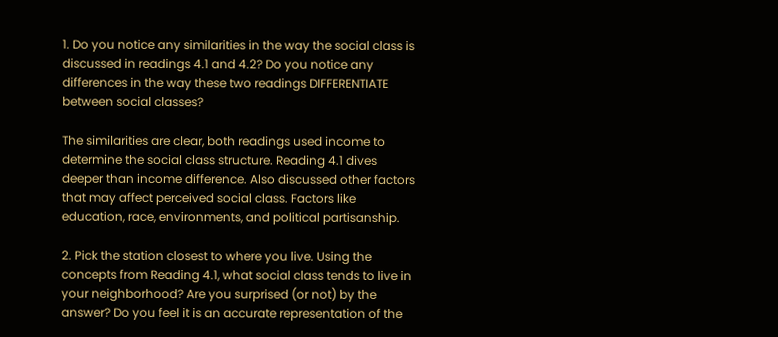1. Do you notice any similarities in the way the social class is discussed in readings 4.1 and 4.2? Do you notice any differences in the way these two readings DIFFERENTIATE between social classes?

The similarities are clear, both readings used income to determine the social class structure. Reading 4.1 dives deeper than income difference. Also discussed other factors that may affect perceived social class. Factors like education, race, environments, and political partisanship.

2. Pick the station closest to where you live. Using the concepts from Reading 4.1, what social class tends to live in your neighborhood? Are you surprised (or not) by the answer? Do you feel it is an accurate representation of the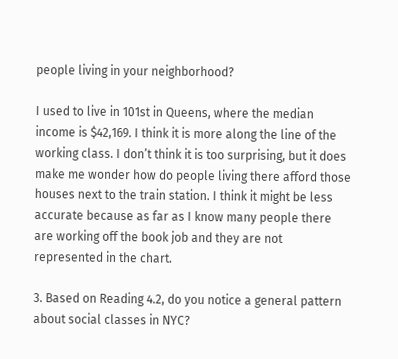people living in your neighborhood?

I used to live in 101st in Queens, where the median income is $42,169. I think it is more along the line of the working class. I don’t think it is too surprising, but it does make me wonder how do people living there afford those houses next to the train station. I think it might be less accurate because as far as I know many people there are working off the book job and they are not represented in the chart.

3. Based on Reading 4.2, do you notice a general pattern about social classes in NYC?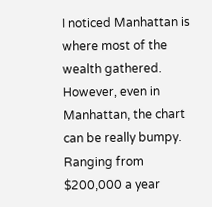I noticed Manhattan is where most of the wealth gathered. However, even in Manhattan, the chart can be really bumpy. Ranging from $200,000 a year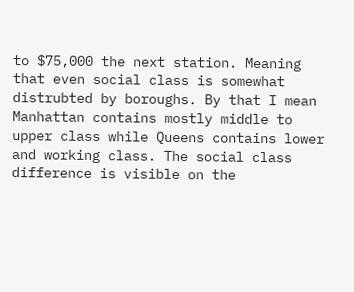to $75,000 the next station. Meaning that even social class is somewhat distrubted by boroughs. By that I mean Manhattan contains mostly middle to upper class while Queens contains lower and working class. The social class difference is visible on the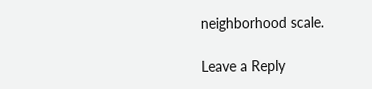neighborhood scale.

Leave a Reply